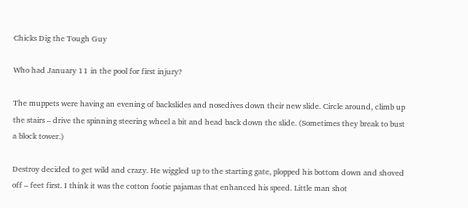Chicks Dig the Tough Guy

Who had January 11 in the pool for first injury?

The muppets were having an evening of backslides and nosedives down their new slide. Circle around, climb up the stairs – drive the spinning steering wheel a bit and head back down the slide. (Sometimes they break to bust a block tower.)

Destroy decided to get wild and crazy. He wiggled up to the starting gate, plopped his bottom down and shoved off – feet first. I think it was the cotton footie pajamas that enhanced his speed. Little man shot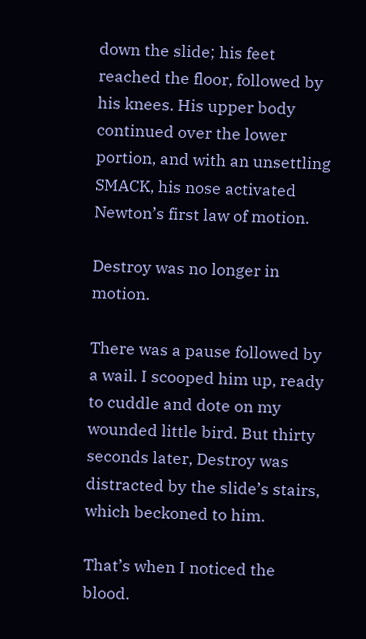down the slide; his feet reached the floor, followed by his knees. His upper body continued over the lower portion, and with an unsettling SMACK, his nose activated Newton’s first law of motion.

Destroy was no longer in motion.

There was a pause followed by a wail. I scooped him up, ready to cuddle and dote on my wounded little bird. But thirty seconds later, Destroy was distracted by the slide’s stairs, which beckoned to him.

That’s when I noticed the blood.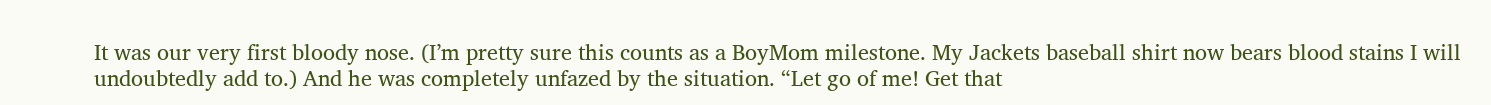It was our very first bloody nose. (I’m pretty sure this counts as a BoyMom milestone. My Jackets baseball shirt now bears blood stains I will undoubtedly add to.) And he was completely unfazed by the situation. “Let go of me! Get that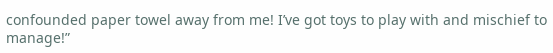confounded paper towel away from me! I’ve got toys to play with and mischief to manage!”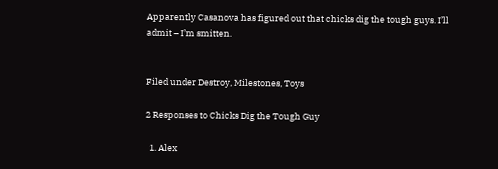Apparently Casanova has figured out that chicks dig the tough guys. I’ll admit – I’m smitten.


Filed under Destroy, Milestones, Toys

2 Responses to Chicks Dig the Tough Guy

  1. Alex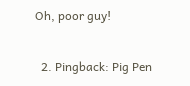Oh, poor guy!

  2. Pingback: Pig Pen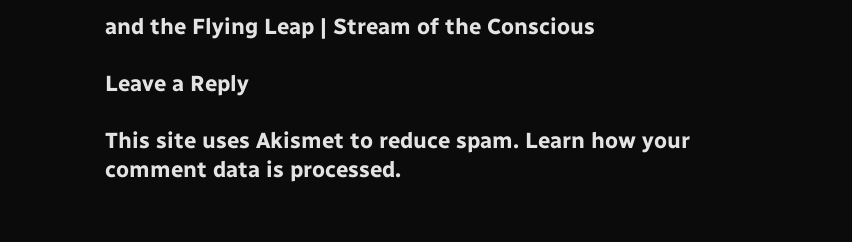and the Flying Leap | Stream of the Conscious

Leave a Reply

This site uses Akismet to reduce spam. Learn how your comment data is processed.